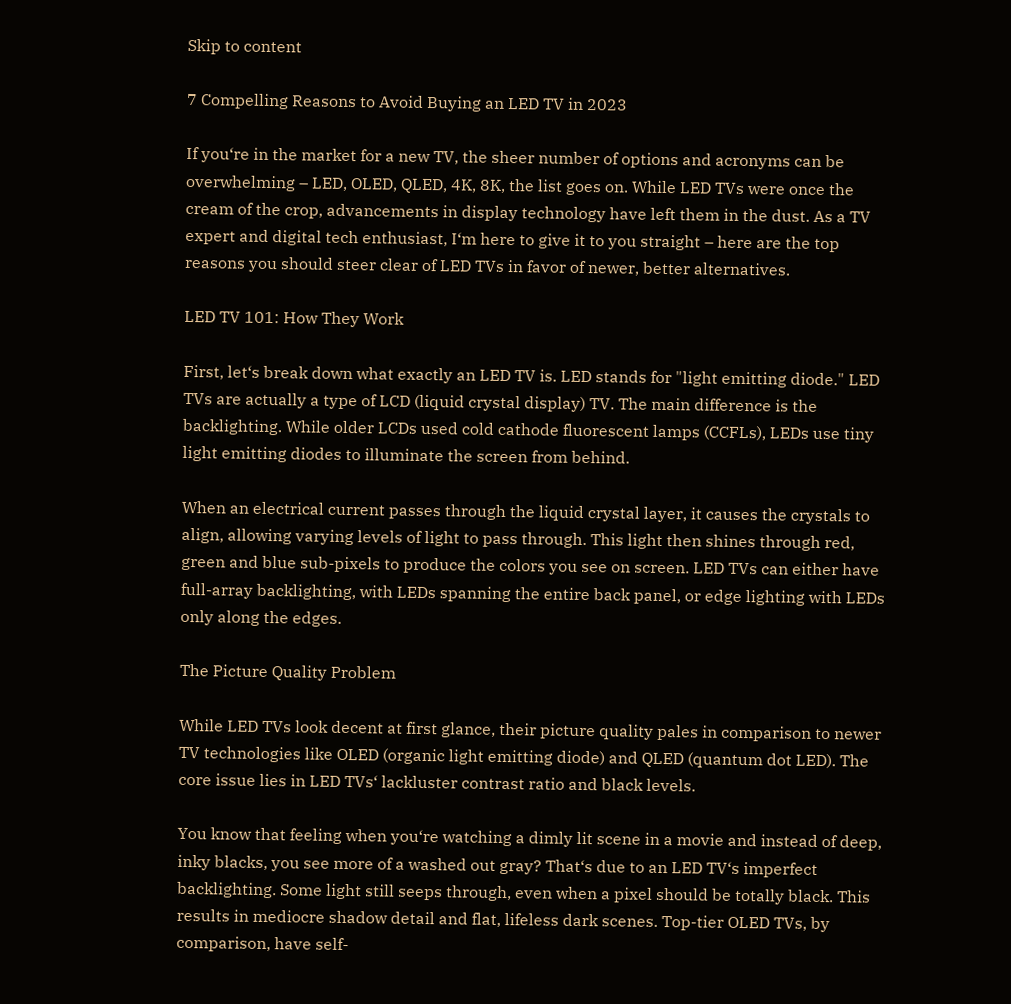Skip to content

7 Compelling Reasons to Avoid Buying an LED TV in 2023

If you‘re in the market for a new TV, the sheer number of options and acronyms can be overwhelming – LED, OLED, QLED, 4K, 8K, the list goes on. While LED TVs were once the cream of the crop, advancements in display technology have left them in the dust. As a TV expert and digital tech enthusiast, I‘m here to give it to you straight – here are the top reasons you should steer clear of LED TVs in favor of newer, better alternatives.

LED TV 101: How They Work

First, let‘s break down what exactly an LED TV is. LED stands for "light emitting diode." LED TVs are actually a type of LCD (liquid crystal display) TV. The main difference is the backlighting. While older LCDs used cold cathode fluorescent lamps (CCFLs), LEDs use tiny light emitting diodes to illuminate the screen from behind.

When an electrical current passes through the liquid crystal layer, it causes the crystals to align, allowing varying levels of light to pass through. This light then shines through red, green and blue sub-pixels to produce the colors you see on screen. LED TVs can either have full-array backlighting, with LEDs spanning the entire back panel, or edge lighting with LEDs only along the edges.

The Picture Quality Problem

While LED TVs look decent at first glance, their picture quality pales in comparison to newer TV technologies like OLED (organic light emitting diode) and QLED (quantum dot LED). The core issue lies in LED TVs‘ lackluster contrast ratio and black levels.

You know that feeling when you‘re watching a dimly lit scene in a movie and instead of deep, inky blacks, you see more of a washed out gray? That‘s due to an LED TV‘s imperfect backlighting. Some light still seeps through, even when a pixel should be totally black. This results in mediocre shadow detail and flat, lifeless dark scenes. Top-tier OLED TVs, by comparison, have self-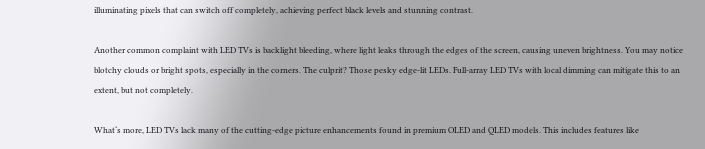illuminating pixels that can switch off completely, achieving perfect black levels and stunning contrast.

Another common complaint with LED TVs is backlight bleeding, where light leaks through the edges of the screen, causing uneven brightness. You may notice blotchy clouds or bright spots, especially in the corners. The culprit? Those pesky edge-lit LEDs. Full-array LED TVs with local dimming can mitigate this to an extent, but not completely.

What‘s more, LED TVs lack many of the cutting-edge picture enhancements found in premium OLED and QLED models. This includes features like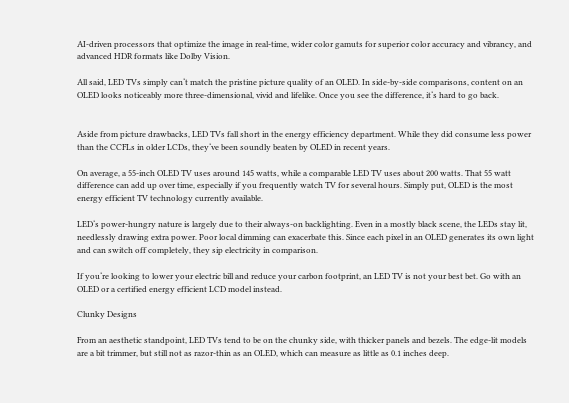AI-driven processors that optimize the image in real-time, wider color gamuts for superior color accuracy and vibrancy, and advanced HDR formats like Dolby Vision.

All said, LED TVs simply can‘t match the pristine picture quality of an OLED. In side-by-side comparisons, content on an OLED looks noticeably more three-dimensional, vivid and lifelike. Once you see the difference, it‘s hard to go back.


Aside from picture drawbacks, LED TVs fall short in the energy efficiency department. While they did consume less power than the CCFLs in older LCDs, they‘ve been soundly beaten by OLED in recent years.

On average, a 55-inch OLED TV uses around 145 watts, while a comparable LED TV uses about 200 watts. That 55 watt difference can add up over time, especially if you frequently watch TV for several hours. Simply put, OLED is the most energy efficient TV technology currently available.

LED‘s power-hungry nature is largely due to their always-on backlighting. Even in a mostly black scene, the LEDs stay lit, needlessly drawing extra power. Poor local dimming can exacerbate this. Since each pixel in an OLED generates its own light and can switch off completely, they sip electricity in comparison.

If you‘re looking to lower your electric bill and reduce your carbon footprint, an LED TV is not your best bet. Go with an OLED or a certified energy efficient LCD model instead.

Clunky Designs

From an aesthetic standpoint, LED TVs tend to be on the chunky side, with thicker panels and bezels. The edge-lit models are a bit trimmer, but still not as razor-thin as an OLED, which can measure as little as 0.1 inches deep.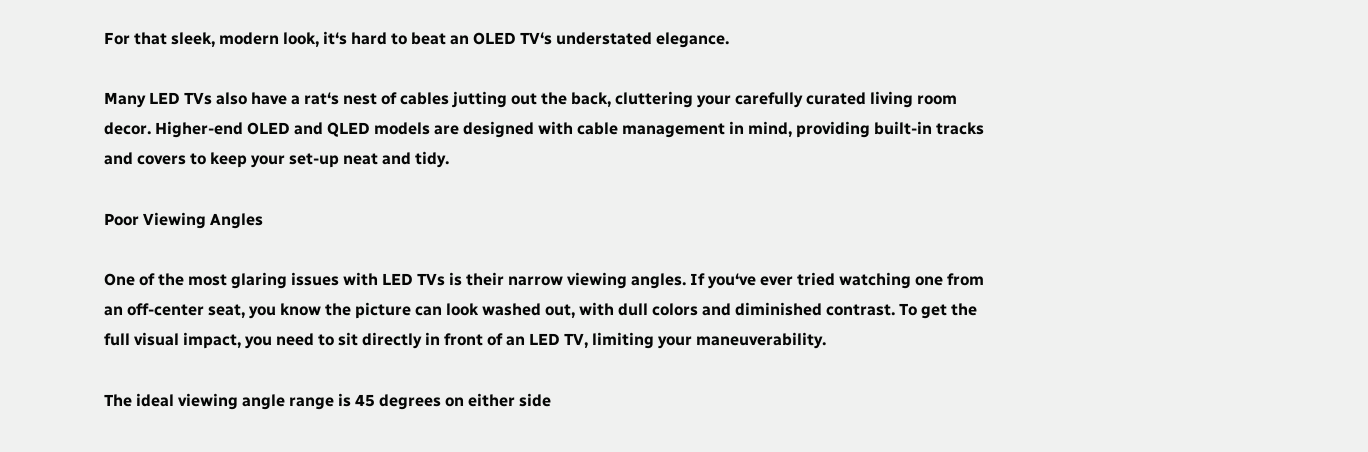For that sleek, modern look, it‘s hard to beat an OLED TV‘s understated elegance.

Many LED TVs also have a rat‘s nest of cables jutting out the back, cluttering your carefully curated living room decor. Higher-end OLED and QLED models are designed with cable management in mind, providing built-in tracks and covers to keep your set-up neat and tidy.

Poor Viewing Angles

One of the most glaring issues with LED TVs is their narrow viewing angles. If you‘ve ever tried watching one from an off-center seat, you know the picture can look washed out, with dull colors and diminished contrast. To get the full visual impact, you need to sit directly in front of an LED TV, limiting your maneuverability.

The ideal viewing angle range is 45 degrees on either side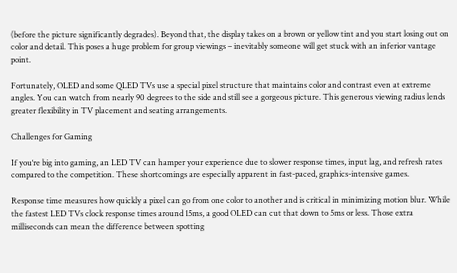(before the picture significantly degrades). Beyond that, the display takes on a brown or yellow tint and you start losing out on color and detail. This poses a huge problem for group viewings – inevitably someone will get stuck with an inferior vantage point.

Fortunately, OLED and some QLED TVs use a special pixel structure that maintains color and contrast even at extreme angles. You can watch from nearly 90 degrees to the side and still see a gorgeous picture. This generous viewing radius lends greater flexibility in TV placement and seating arrangements.

Challenges for Gaming

If you‘re big into gaming, an LED TV can hamper your experience due to slower response times, input lag, and refresh rates compared to the competition. These shortcomings are especially apparent in fast-paced, graphics-intensive games.

Response time measures how quickly a pixel can go from one color to another and is critical in minimizing motion blur. While the fastest LED TVs clock response times around 15ms, a good OLED can cut that down to 5ms or less. Those extra milliseconds can mean the difference between spotting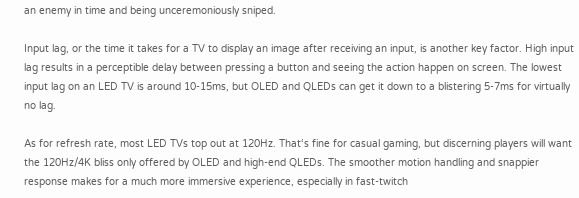an enemy in time and being unceremoniously sniped.

Input lag, or the time it takes for a TV to display an image after receiving an input, is another key factor. High input lag results in a perceptible delay between pressing a button and seeing the action happen on screen. The lowest input lag on an LED TV is around 10-15ms, but OLED and QLEDs can get it down to a blistering 5-7ms for virtually no lag.

As for refresh rate, most LED TVs top out at 120Hz. That‘s fine for casual gaming, but discerning players will want the 120Hz/4K bliss only offered by OLED and high-end QLEDs. The smoother motion handling and snappier response makes for a much more immersive experience, especially in fast-twitch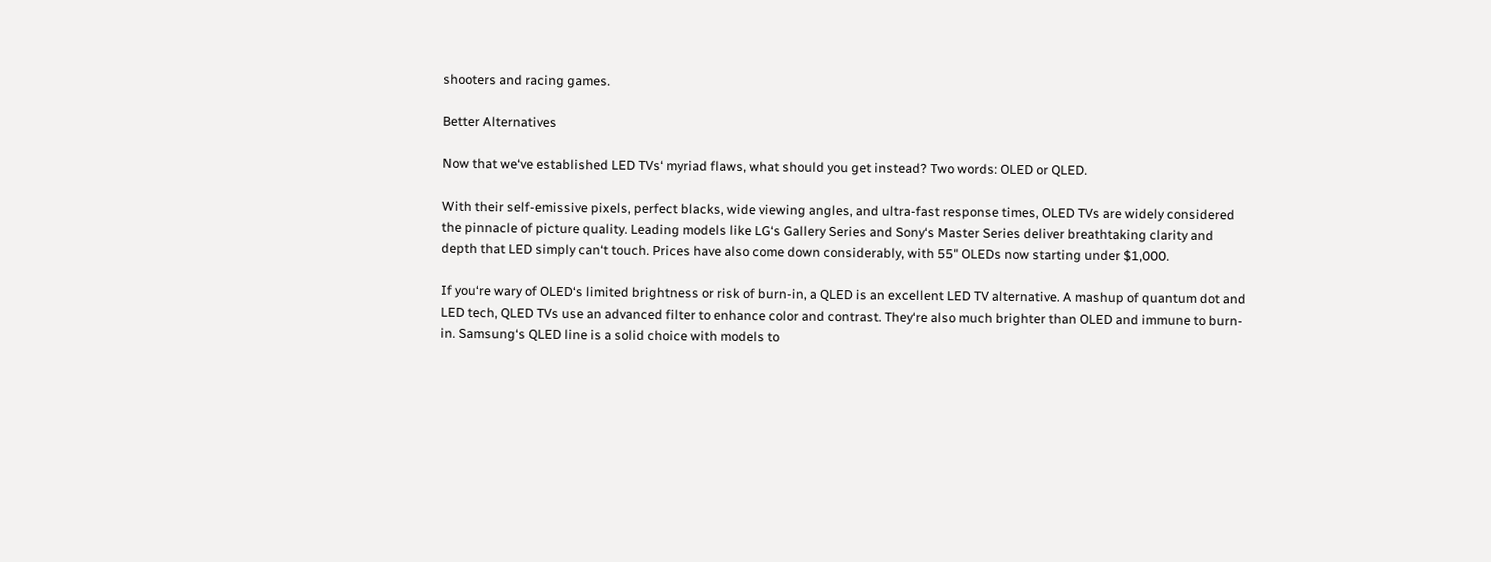shooters and racing games.

Better Alternatives

Now that we‘ve established LED TVs‘ myriad flaws, what should you get instead? Two words: OLED or QLED.

With their self-emissive pixels, perfect blacks, wide viewing angles, and ultra-fast response times, OLED TVs are widely considered the pinnacle of picture quality. Leading models like LG‘s Gallery Series and Sony‘s Master Series deliver breathtaking clarity and depth that LED simply can‘t touch. Prices have also come down considerably, with 55" OLEDs now starting under $1,000.

If you‘re wary of OLED‘s limited brightness or risk of burn-in, a QLED is an excellent LED TV alternative. A mashup of quantum dot and LED tech, QLED TVs use an advanced filter to enhance color and contrast. They‘re also much brighter than OLED and immune to burn-in. Samsung‘s QLED line is a solid choice with models to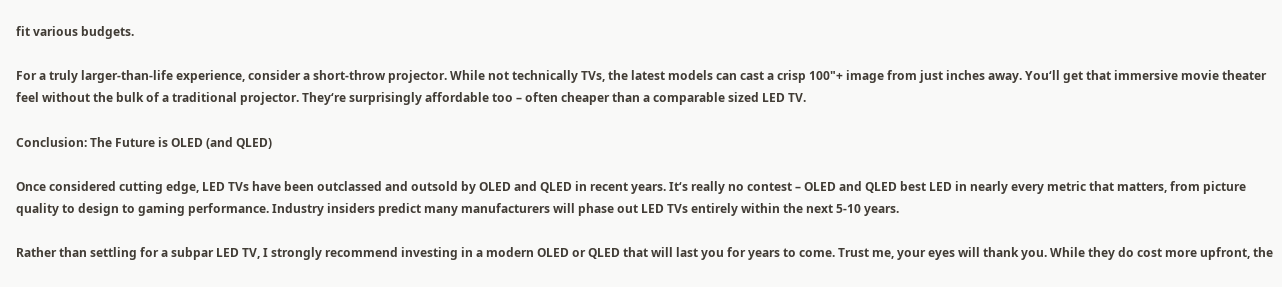fit various budgets.

For a truly larger-than-life experience, consider a short-throw projector. While not technically TVs, the latest models can cast a crisp 100"+ image from just inches away. You‘ll get that immersive movie theater feel without the bulk of a traditional projector. They‘re surprisingly affordable too – often cheaper than a comparable sized LED TV.

Conclusion: The Future is OLED (and QLED)

Once considered cutting edge, LED TVs have been outclassed and outsold by OLED and QLED in recent years. It‘s really no contest – OLED and QLED best LED in nearly every metric that matters, from picture quality to design to gaming performance. Industry insiders predict many manufacturers will phase out LED TVs entirely within the next 5-10 years.

Rather than settling for a subpar LED TV, I strongly recommend investing in a modern OLED or QLED that will last you for years to come. Trust me, your eyes will thank you. While they do cost more upfront, the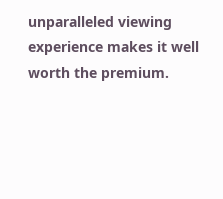unparalleled viewing experience makes it well worth the premium.